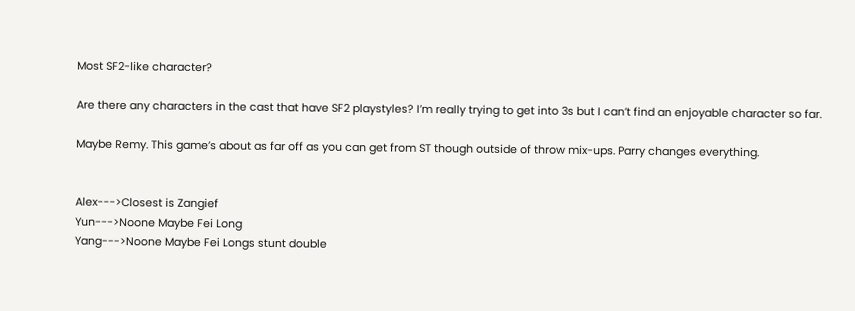Most SF2-like character?

Are there any characters in the cast that have SF2 playstyles? I’m really trying to get into 3s but I can’t find an enjoyable character so far.

Maybe Remy. This game’s about as far off as you can get from ST though outside of throw mix-ups. Parry changes everything.


Alex--->Closest is Zangief
Yun--->Noone Maybe Fei Long
Yang--->Noone Maybe Fei Longs stunt double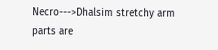Necro--->Dhalsim stretchy arm parts are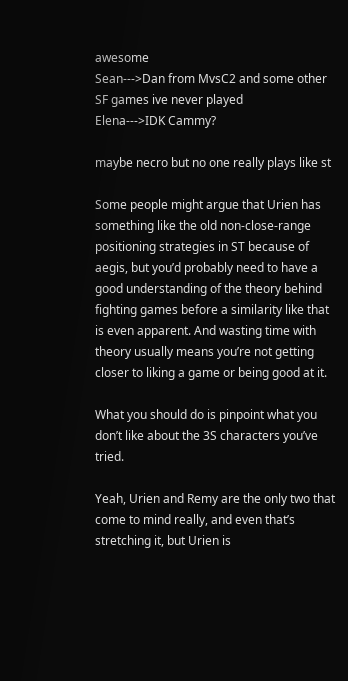awesome
Sean--->Dan from MvsC2 and some other SF games ive never played
Elena--->IDK Cammy?

maybe necro but no one really plays like st

Some people might argue that Urien has something like the old non-close-range positioning strategies in ST because of aegis, but you’d probably need to have a good understanding of the theory behind fighting games before a similarity like that is even apparent. And wasting time with theory usually means you’re not getting closer to liking a game or being good at it.

What you should do is pinpoint what you don’t like about the 3S characters you’ve tried.

Yeah, Urien and Remy are the only two that come to mind really, and even that’s stretching it, but Urien is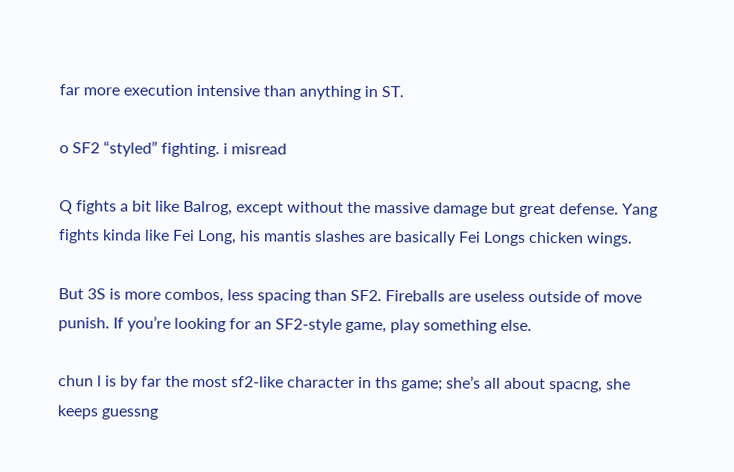far more execution intensive than anything in ST.

o SF2 “styled” fighting. i misread

Q fights a bit like Balrog, except without the massive damage but great defense. Yang fights kinda like Fei Long, his mantis slashes are basically Fei Longs chicken wings.

But 3S is more combos, less spacing than SF2. Fireballs are useless outside of move punish. If you’re looking for an SF2-style game, play something else.

chun l is by far the most sf2-like character in ths game; she’s all about spacng, she keeps guessng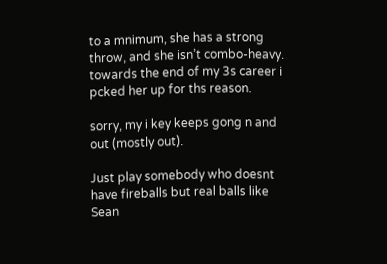to a mnimum, she has a strong throw, and she isn’t combo-heavy. towards the end of my 3s career i pcked her up for ths reason.

sorry, my i key keeps gong n and out (mostly out).

Just play somebody who doesnt have fireballs but real balls like Sean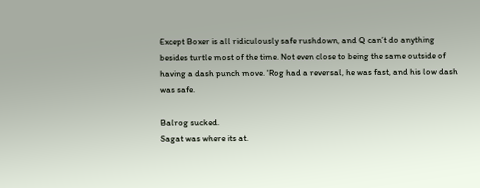Except Boxer is all ridiculously safe rushdown, and Q can’t do anything besides turtle most of the time. Not even close to being the same outside of having a dash punch move. 'Rog had a reversal, he was fast, and his low dash was safe.

Balrog sucked.
Sagat was where its at.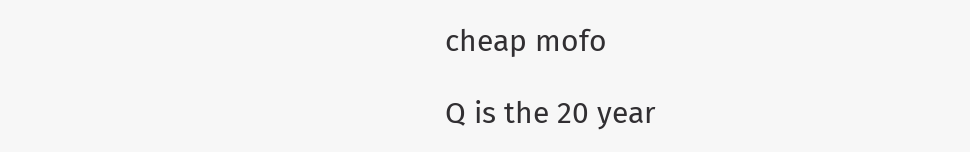cheap mofo

Q is the 20 year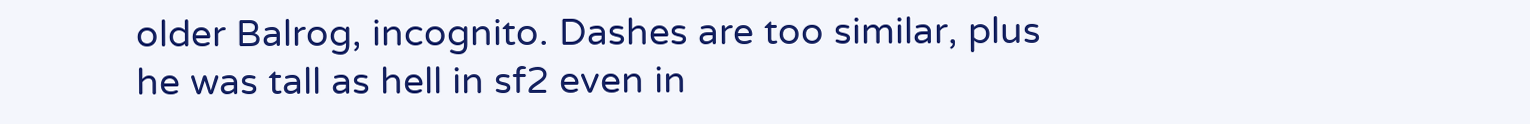older Balrog, incognito. Dashes are too similar, plus he was tall as hell in sf2 even in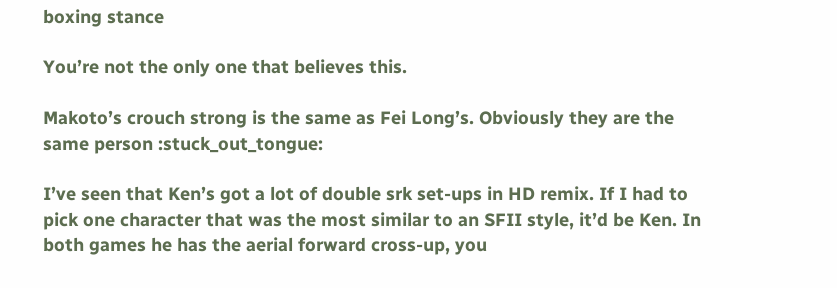boxing stance

You’re not the only one that believes this.

Makoto’s crouch strong is the same as Fei Long’s. Obviously they are the same person :stuck_out_tongue:

I’ve seen that Ken’s got a lot of double srk set-ups in HD remix. If I had to pick one character that was the most similar to an SFII style, it’d be Ken. In both games he has the aerial forward cross-up, you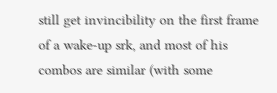still get invincibility on the first frame of a wake-up srk, and most of his combos are similar (with some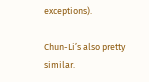exceptions).

Chun-Li’s also pretty similar.